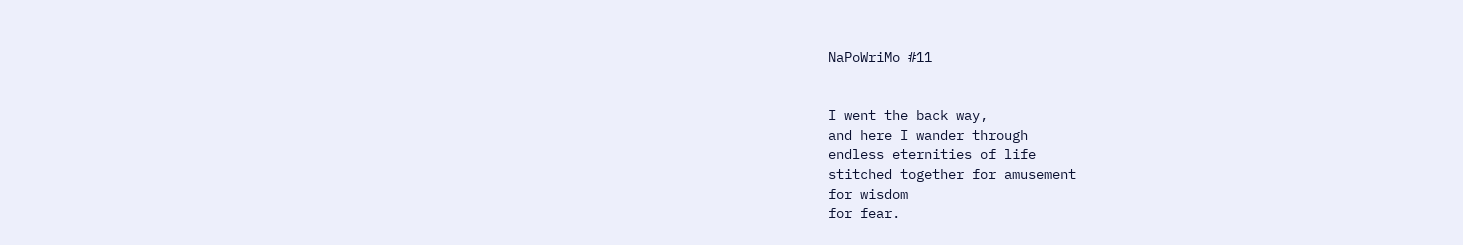NaPoWriMo #11


I went the back way,
and here I wander through
endless eternities of life
stitched together for amusement
for wisdom
for fear.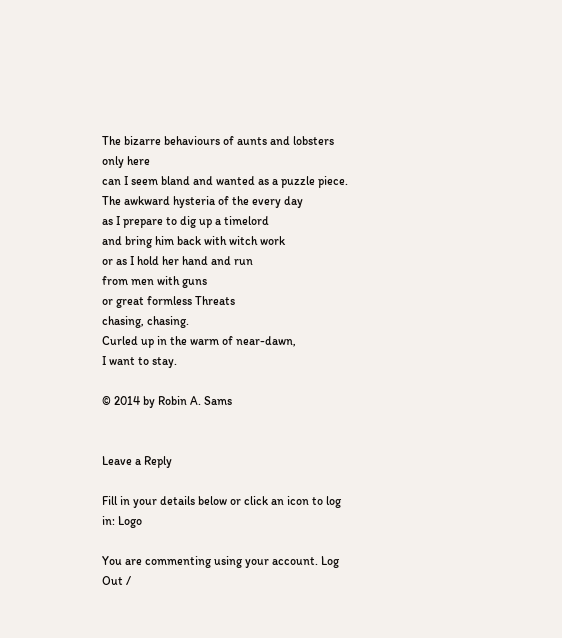The bizarre behaviours of aunts and lobsters
only here
can I seem bland and wanted as a puzzle piece.
The awkward hysteria of the every day
as I prepare to dig up a timelord
and bring him back with witch work
or as I hold her hand and run
from men with guns
or great formless Threats
chasing, chasing.
Curled up in the warm of near-dawn,
I want to stay.

© 2014 by Robin A. Sams


Leave a Reply

Fill in your details below or click an icon to log in: Logo

You are commenting using your account. Log Out /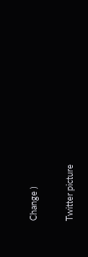Change )

Twitter picture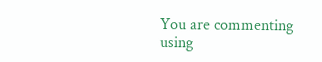You are commenting using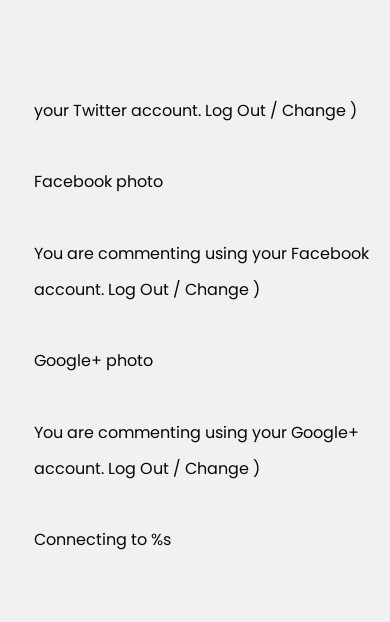your Twitter account. Log Out / Change )

Facebook photo

You are commenting using your Facebook account. Log Out / Change )

Google+ photo

You are commenting using your Google+ account. Log Out / Change )

Connecting to %s